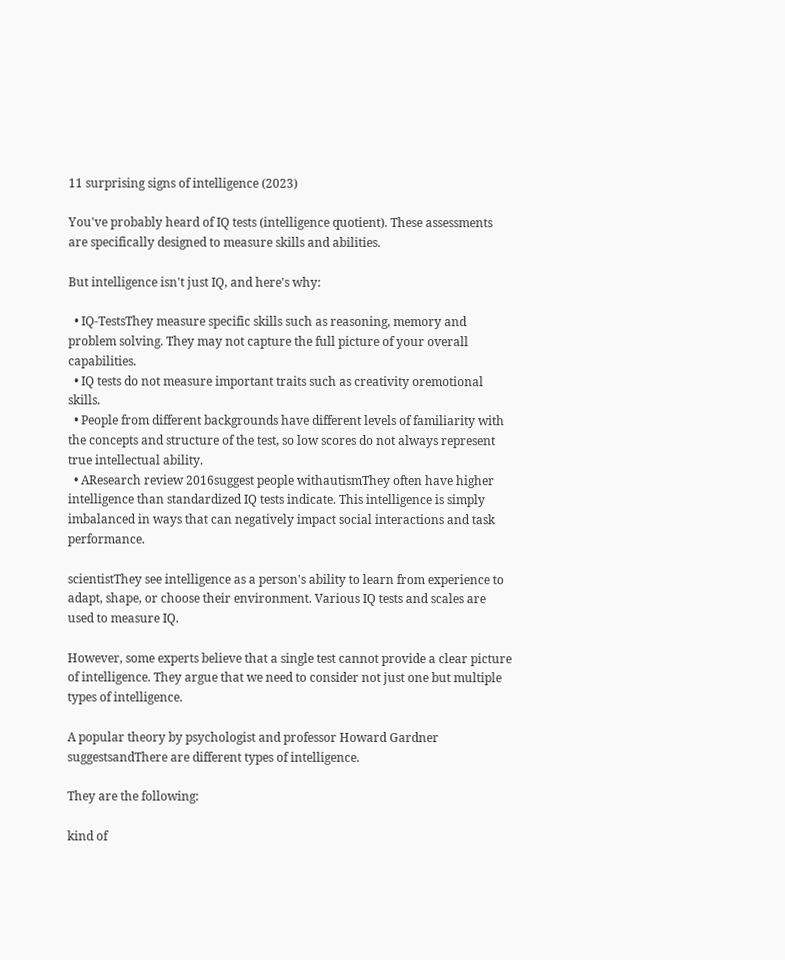11 surprising signs of intelligence (2023)

You've probably heard of IQ tests (intelligence quotient). These assessments are specifically designed to measure skills and abilities.

But intelligence isn't just IQ, and here's why:

  • IQ-TestsThey measure specific skills such as reasoning, memory and problem solving. They may not capture the full picture of your overall capabilities.
  • IQ tests do not measure important traits such as creativity oremotional skills.
  • People from different backgrounds have different levels of familiarity with the concepts and structure of the test, so low scores do not always represent true intellectual ability.
  • AResearch review 2016suggest people withautismThey often have higher intelligence than standardized IQ tests indicate. This intelligence is simply imbalanced in ways that can negatively impact social interactions and task performance.

scientistThey see intelligence as a person's ability to learn from experience to adapt, shape, or choose their environment. Various IQ tests and scales are used to measure IQ.

However, some experts believe that a single test cannot provide a clear picture of intelligence. They argue that we need to consider not just one but multiple types of intelligence.

A popular theory by psychologist and professor Howard Gardner suggestsandThere are different types of intelligence.

They are the following:

kind of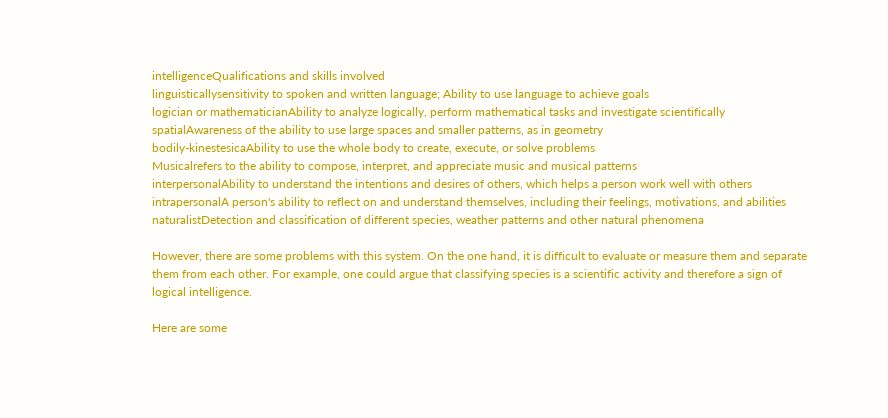intelligenceQualifications and skills involved
linguisticallysensitivity to spoken and written language; Ability to use language to achieve goals
logician or mathematicianAbility to analyze logically, perform mathematical tasks and investigate scientifically
spatialAwareness of the ability to use large spaces and smaller patterns, as in geometry
bodily-kinestesicaAbility to use the whole body to create, execute, or solve problems
Musicalrefers to the ability to compose, interpret, and appreciate music and musical patterns
interpersonalAbility to understand the intentions and desires of others, which helps a person work well with others
intrapersonalA person's ability to reflect on and understand themselves, including their feelings, motivations, and abilities
naturalistDetection and classification of different species, weather patterns and other natural phenomena

However, there are some problems with this system. On the one hand, it is difficult to evaluate or measure them and separate them from each other. For example, one could argue that classifying species is a scientific activity and therefore a sign of logical intelligence.

Here are some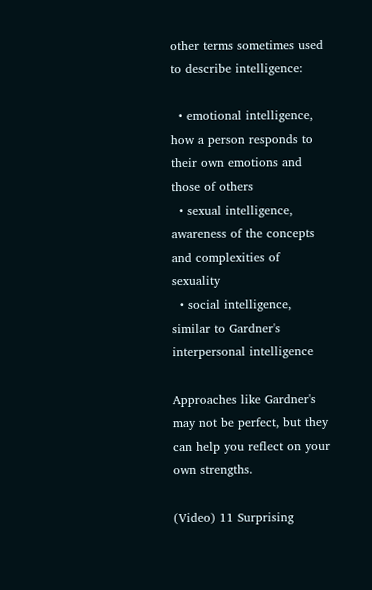other terms sometimes used to describe intelligence:

  • emotional intelligence, how a person responds to their own emotions and those of others
  • sexual intelligence, awareness of the concepts and complexities of sexuality
  • social intelligence, similar to Gardner's interpersonal intelligence

Approaches like Gardner's may not be perfect, but they can help you reflect on your own strengths.

(Video) 11 Surprising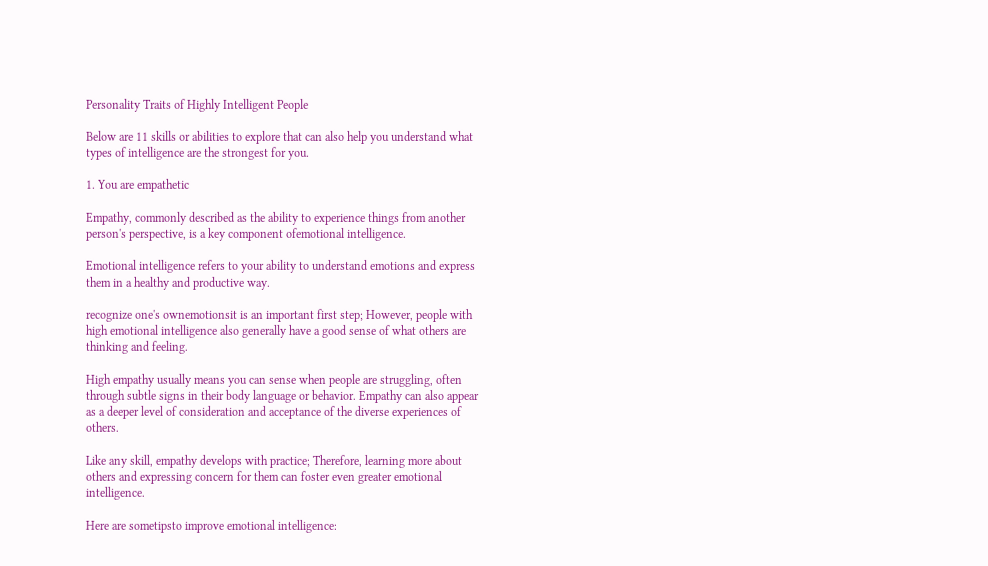Personality Traits of Highly Intelligent People

Below are 11 skills or abilities to explore that can also help you understand what types of intelligence are the strongest for you.

1. You are empathetic

Empathy, commonly described as the ability to experience things from another person's perspective, is a key component ofemotional intelligence.

Emotional intelligence refers to your ability to understand emotions and express them in a healthy and productive way.

recognize one's ownemotionsit is an important first step; However, people with high emotional intelligence also generally have a good sense of what others are thinking and feeling.

High empathy usually means you can sense when people are struggling, often through subtle signs in their body language or behavior. Empathy can also appear as a deeper level of consideration and acceptance of the diverse experiences of others.

Like any skill, empathy develops with practice; Therefore, learning more about others and expressing concern for them can foster even greater emotional intelligence.

Here are sometipsto improve emotional intelligence: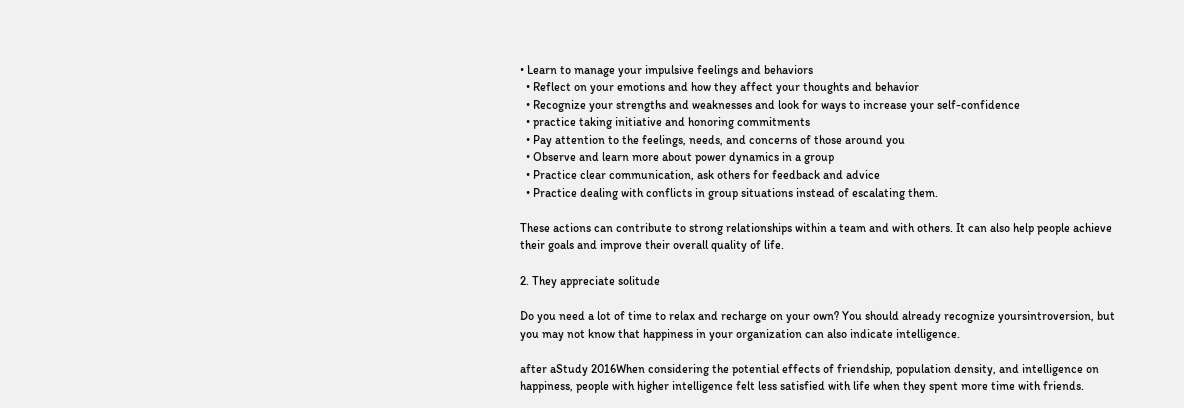• Learn to manage your impulsive feelings and behaviors
  • Reflect on your emotions and how they affect your thoughts and behavior
  • Recognize your strengths and weaknesses and look for ways to increase your self-confidence
  • practice taking initiative and honoring commitments
  • Pay attention to the feelings, needs, and concerns of those around you
  • Observe and learn more about power dynamics in a group
  • Practice clear communication, ask others for feedback and advice
  • Practice dealing with conflicts in group situations instead of escalating them.

These actions can contribute to strong relationships within a team and with others. It can also help people achieve their goals and improve their overall quality of life.

2. They appreciate solitude

Do you need a lot of time to relax and recharge on your own? You should already recognize yoursintroversion, but you may not know that happiness in your organization can also indicate intelligence.

after aStudy 2016When considering the potential effects of friendship, population density, and intelligence on happiness, people with higher intelligence felt less satisfied with life when they spent more time with friends.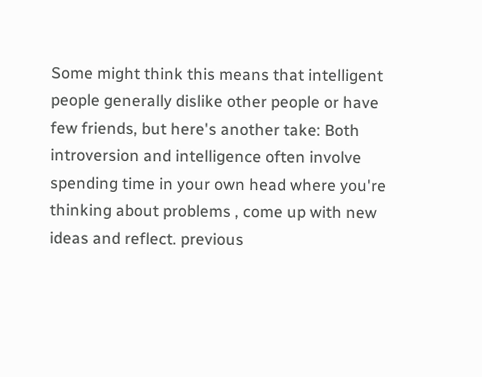Some might think this means that intelligent people generally dislike other people or have few friends, but here's another take: Both introversion and intelligence often involve spending time in your own head where you're thinking about problems , come up with new ideas and reflect. previous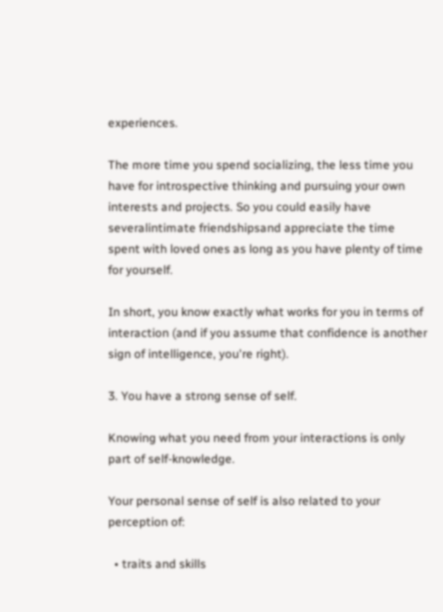experiences.

The more time you spend socializing, the less time you have for introspective thinking and pursuing your own interests and projects. So you could easily have severalintimate friendshipsand appreciate the time spent with loved ones as long as you have plenty of time for yourself.

In short, you know exactly what works for you in terms of interaction (and if you assume that confidence is another sign of intelligence, you're right).

3. You have a strong sense of self.

Knowing what you need from your interactions is only part of self-knowledge.

Your personal sense of self is also related to your perception of:

  • traits and skills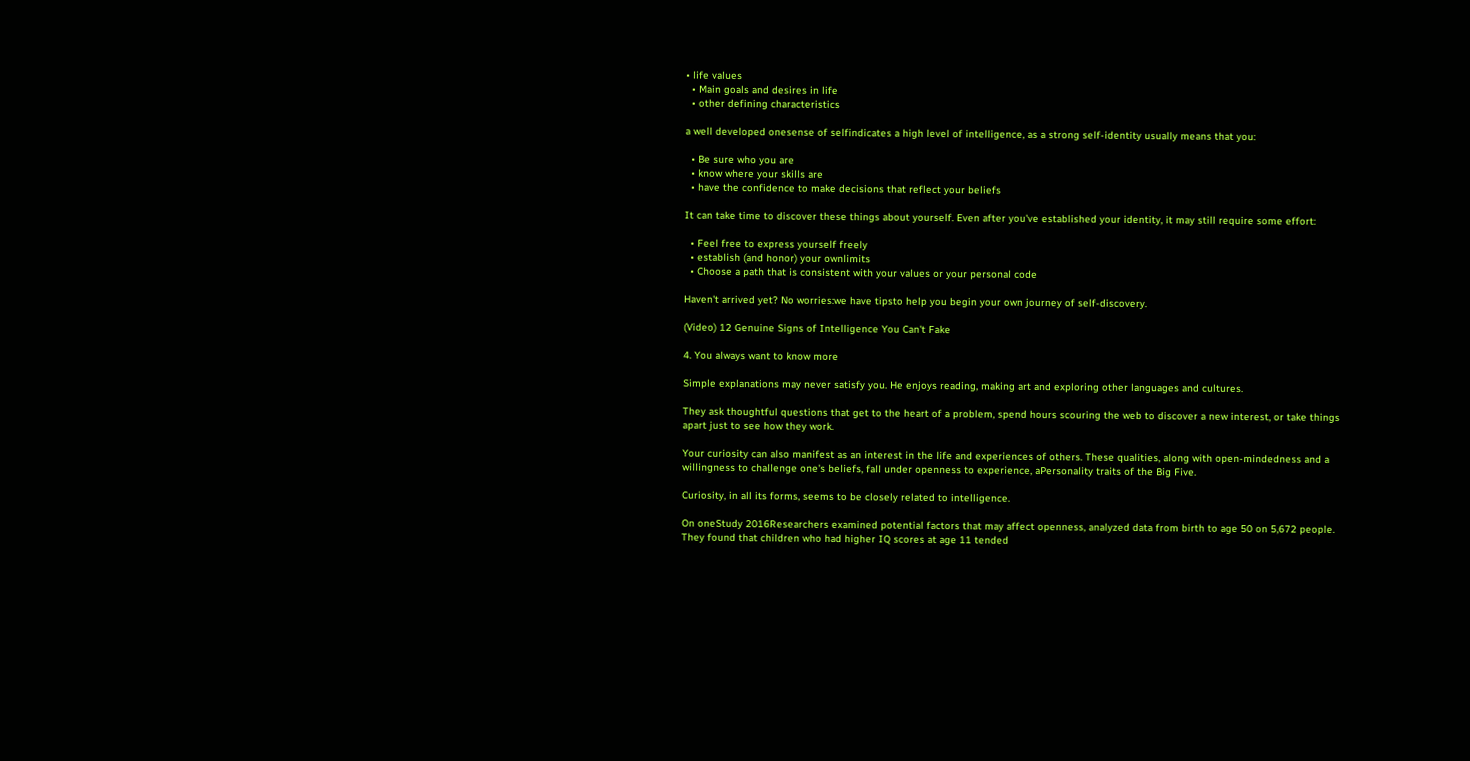• life values
  • Main goals and desires in life
  • other defining characteristics

a well developed onesense of selfindicates a high level of intelligence, as a strong self-identity usually means that you:

  • Be sure who you are
  • know where your skills are
  • have the confidence to make decisions that reflect your beliefs

It can take time to discover these things about yourself. Even after you've established your identity, it may still require some effort:

  • Feel free to express yourself freely
  • establish (and honor) your ownlimits
  • Choose a path that is consistent with your values or your personal code

Haven't arrived yet? No worries:we have tipsto help you begin your own journey of self-discovery.

(Video) 12 Genuine Signs of Intelligence You Can't Fake

4. You always want to know more

Simple explanations may never satisfy you. He enjoys reading, making art and exploring other languages and cultures.

They ask thoughtful questions that get to the heart of a problem, spend hours scouring the web to discover a new interest, or take things apart just to see how they work.

Your curiosity can also manifest as an interest in the life and experiences of others. These qualities, along with open-mindedness and a willingness to challenge one's beliefs, fall under openness to experience, aPersonality traits of the Big Five.

Curiosity, in all its forms, seems to be closely related to intelligence.

On oneStudy 2016Researchers examined potential factors that may affect openness, analyzed data from birth to age 50 on 5,672 people. They found that children who had higher IQ scores at age 11 tended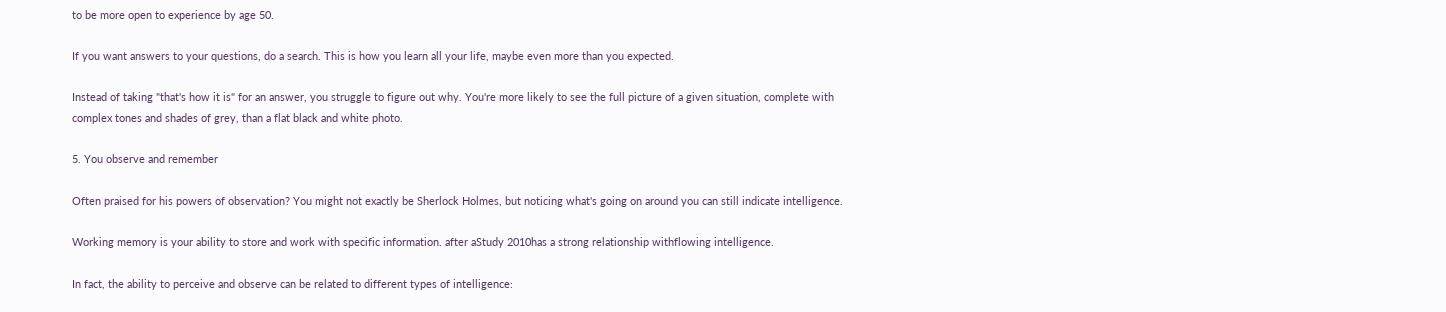to be more open to experience by age 50.

If you want answers to your questions, do a search. This is how you learn all your life, maybe even more than you expected.

Instead of taking "that's how it is" for an answer, you struggle to figure out why. You're more likely to see the full picture of a given situation, complete with complex tones and shades of grey, than a flat black and white photo.

5. You observe and remember

Often praised for his powers of observation? You might not exactly be Sherlock Holmes, but noticing what's going on around you can still indicate intelligence.

Working memory is your ability to store and work with specific information. after aStudy 2010has a strong relationship withflowing intelligence.

In fact, the ability to perceive and observe can be related to different types of intelligence: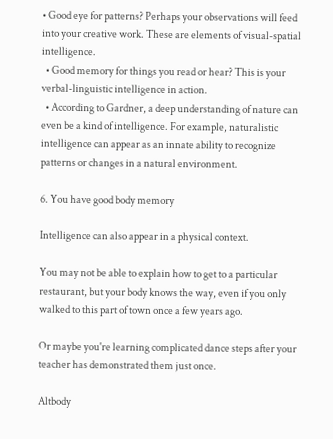• Good eye for patterns? Perhaps your observations will feed into your creative work. These are elements of visual-spatial intelligence.
  • Good memory for things you read or hear? This is your verbal-linguistic intelligence in action.
  • According to Gardner, a deep understanding of nature can even be a kind of intelligence. For example, naturalistic intelligence can appear as an innate ability to recognize patterns or changes in a natural environment.

6. You have good body memory

Intelligence can also appear in a physical context.

You may not be able to explain how to get to a particular restaurant, but your body knows the way, even if you only walked to this part of town once a few years ago.

Or maybe you're learning complicated dance steps after your teacher has demonstrated them just once.

Altbody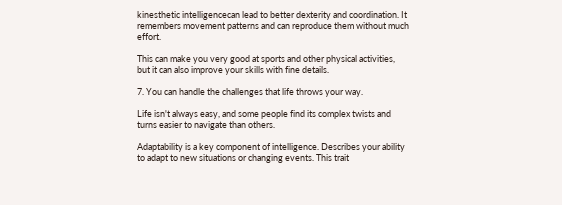kinesthetic intelligencecan lead to better dexterity and coordination. It remembers movement patterns and can reproduce them without much effort.

This can make you very good at sports and other physical activities, but it can also improve your skills with fine details.

7. You can handle the challenges that life throws your way.

Life isn't always easy, and some people find its complex twists and turns easier to navigate than others.

Adaptability is a key component of intelligence. Describes your ability to adapt to new situations or changing events. This trait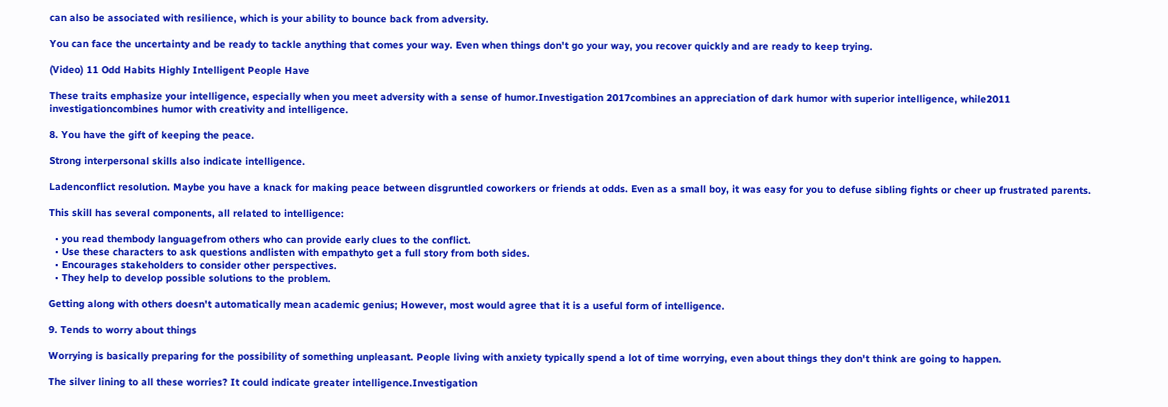can also be associated with resilience, which is your ability to bounce back from adversity.

You can face the uncertainty and be ready to tackle anything that comes your way. Even when things don't go your way, you recover quickly and are ready to keep trying.

(Video) 11 Odd Habits Highly Intelligent People Have

These traits emphasize your intelligence, especially when you meet adversity with a sense of humor.Investigation 2017combines an appreciation of dark humor with superior intelligence, while2011 investigationcombines humor with creativity and intelligence.

8. You have the gift of keeping the peace.

Strong interpersonal skills also indicate intelligence.

Ladenconflict resolution. Maybe you have a knack for making peace between disgruntled coworkers or friends at odds. Even as a small boy, it was easy for you to defuse sibling fights or cheer up frustrated parents.

This skill has several components, all related to intelligence:

  • you read thembody languagefrom others who can provide early clues to the conflict.
  • Use these characters to ask questions andlisten with empathyto get a full story from both sides.
  • Encourages stakeholders to consider other perspectives.
  • They help to develop possible solutions to the problem.

Getting along with others doesn't automatically mean academic genius; However, most would agree that it is a useful form of intelligence.

9. Tends to worry about things

Worrying is basically preparing for the possibility of something unpleasant. People living with anxiety typically spend a lot of time worrying, even about things they don't think are going to happen.

The silver lining to all these worries? It could indicate greater intelligence.Investigation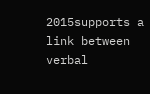2015supports a link between verbal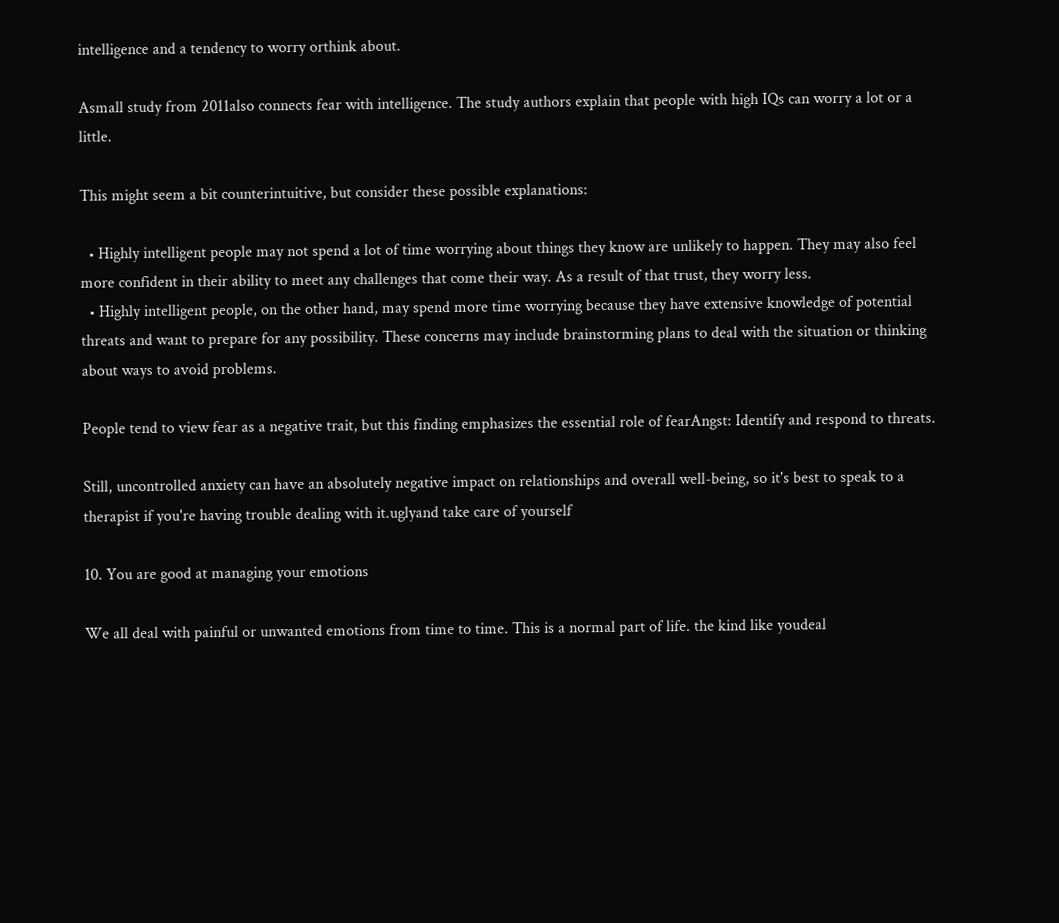intelligence and a tendency to worry orthink about.

Asmall study from 2011also connects fear with intelligence. The study authors explain that people with high IQs can worry a lot or a little.

This might seem a bit counterintuitive, but consider these possible explanations:

  • Highly intelligent people may not spend a lot of time worrying about things they know are unlikely to happen. They may also feel more confident in their ability to meet any challenges that come their way. As a result of that trust, they worry less.
  • Highly intelligent people, on the other hand, may spend more time worrying because they have extensive knowledge of potential threats and want to prepare for any possibility. These concerns may include brainstorming plans to deal with the situation or thinking about ways to avoid problems.

People tend to view fear as a negative trait, but this finding emphasizes the essential role of fearAngst: Identify and respond to threats.

Still, uncontrolled anxiety can have an absolutely negative impact on relationships and overall well-being, so it's best to speak to a therapist if you're having trouble dealing with it.uglyand take care of yourself

10. You are good at managing your emotions

We all deal with painful or unwanted emotions from time to time. This is a normal part of life. the kind like youdeal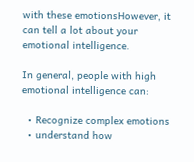with these emotionsHowever, it can tell a lot about your emotional intelligence.

In general, people with high emotional intelligence can:

  • Recognize complex emotions
  • understand how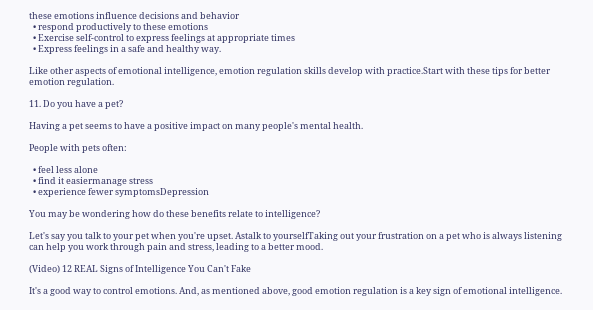these emotions influence decisions and behavior
  • respond productively to these emotions
  • Exercise self-control to express feelings at appropriate times
  • Express feelings in a safe and healthy way.

Like other aspects of emotional intelligence, emotion regulation skills develop with practice.Start with these tips for better emotion regulation.

11. Do you have a pet?

Having a pet seems to have a positive impact on many people's mental health.

People with pets often:

  • feel less alone
  • find it easiermanage stress
  • experience fewer symptomsDepression

You may be wondering how do these benefits relate to intelligence?

Let's say you talk to your pet when you're upset. Astalk to yourselfTaking out your frustration on a pet who is always listening can help you work through pain and stress, leading to a better mood.

(Video) 12 REAL Signs of Intelligence You Can't Fake

It's a good way to control emotions. And, as mentioned above, good emotion regulation is a key sign of emotional intelligence.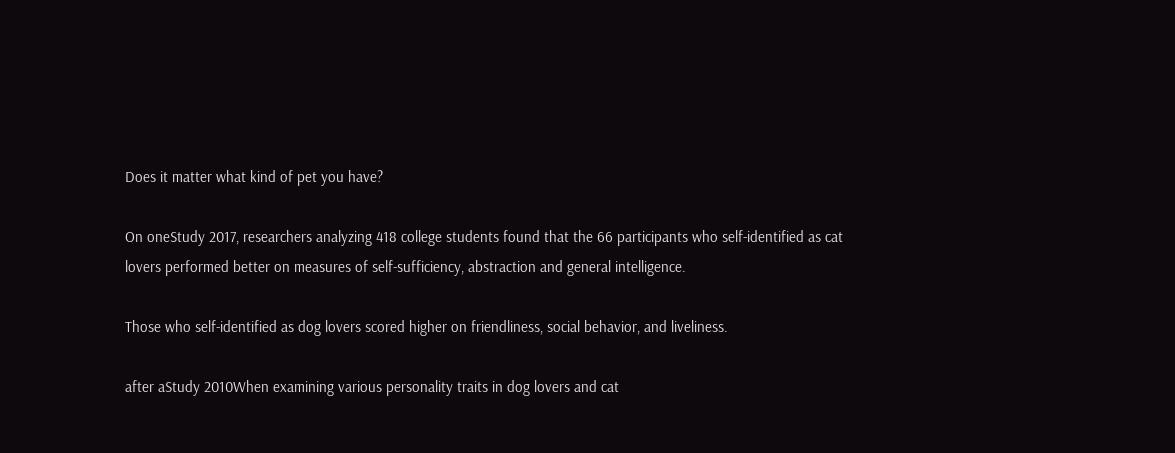Does it matter what kind of pet you have?

On oneStudy 2017, researchers analyzing 418 college students found that the 66 participants who self-identified as cat lovers performed better on measures of self-sufficiency, abstraction and general intelligence.

Those who self-identified as dog lovers scored higher on friendliness, social behavior, and liveliness.

after aStudy 2010When examining various personality traits in dog lovers and cat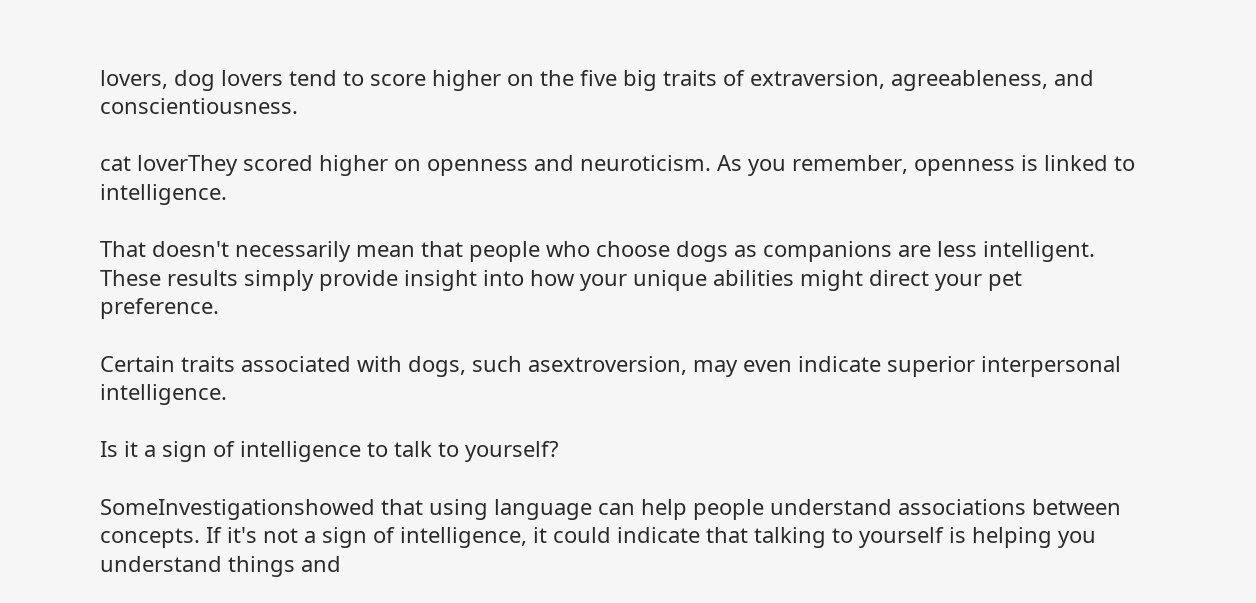lovers, dog lovers tend to score higher on the five big traits of extraversion, agreeableness, and conscientiousness.

cat loverThey scored higher on openness and neuroticism. As you remember, openness is linked to intelligence.

That doesn't necessarily mean that people who choose dogs as companions are less intelligent. These results simply provide insight into how your unique abilities might direct your pet preference.

Certain traits associated with dogs, such asextroversion, may even indicate superior interpersonal intelligence.

Is it a sign of intelligence to talk to yourself?

SomeInvestigationshowed that using language can help people understand associations between concepts. If it's not a sign of intelligence, it could indicate that talking to yourself is helping you understand things and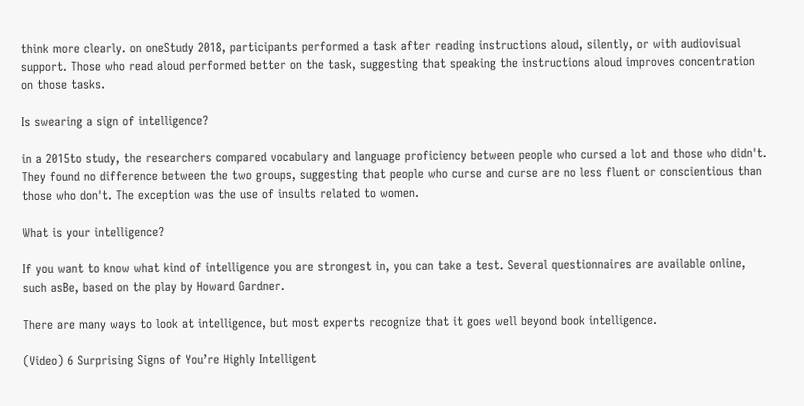think more clearly. on oneStudy 2018, participants performed a task after reading instructions aloud, silently, or with audiovisual support. Those who read aloud performed better on the task, suggesting that speaking the instructions aloud improves concentration on those tasks.

Is swearing a sign of intelligence?

in a 2015to study, the researchers compared vocabulary and language proficiency between people who cursed a lot and those who didn't. They found no difference between the two groups, suggesting that people who curse and curse are no less fluent or conscientious than those who don't. The exception was the use of insults related to women.

What is your intelligence?

If you want to know what kind of intelligence you are strongest in, you can take a test. Several questionnaires are available online, such asBe, based on the play by Howard Gardner.

There are many ways to look at intelligence, but most experts recognize that it goes well beyond book intelligence.

(Video) 6 Surprising Signs of You’re Highly Intelligent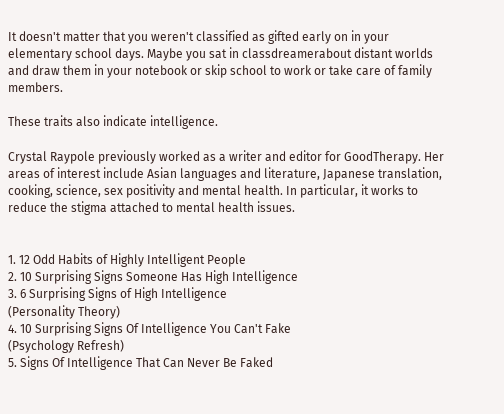It doesn't matter that you weren't classified as gifted early on in your elementary school days. Maybe you sat in classdreamerabout distant worlds and draw them in your notebook or skip school to work or take care of family members.

These traits also indicate intelligence.

Crystal Raypole previously worked as a writer and editor for GoodTherapy. Her areas of interest include Asian languages and literature, Japanese translation, cooking, science, sex positivity and mental health. In particular, it works to reduce the stigma attached to mental health issues.


1. 12 Odd Habits of Highly Intelligent People
2. 10 Surprising Signs Someone Has High Intelligence
3. 6 Surprising Signs of High Intelligence
(Personality Theory)
4. 10 Surprising Signs Of Intelligence You Can't Fake
(Psychology Refresh)
5. Signs Of Intelligence That Can Never Be Faked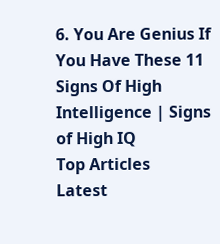6. You Are Genius If You Have These 11 Signs Of High Intelligence | Signs of High IQ
Top Articles
Latest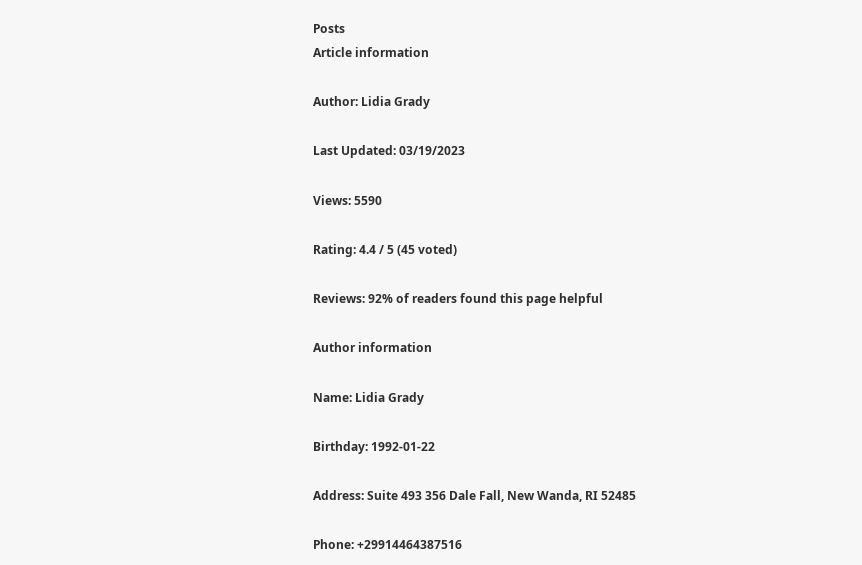Posts
Article information

Author: Lidia Grady

Last Updated: 03/19/2023

Views: 5590

Rating: 4.4 / 5 (45 voted)

Reviews: 92% of readers found this page helpful

Author information

Name: Lidia Grady

Birthday: 1992-01-22

Address: Suite 493 356 Dale Fall, New Wanda, RI 52485

Phone: +29914464387516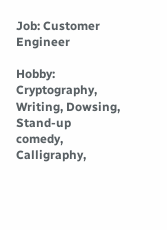Job: Customer Engineer

Hobby: Cryptography, Writing, Dowsing, Stand-up comedy, Calligraphy,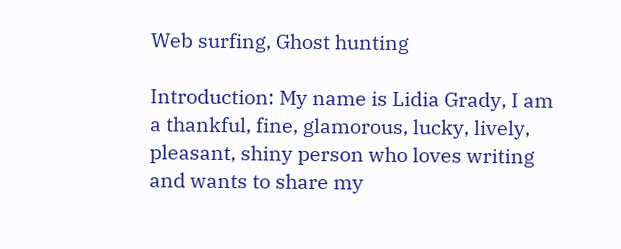Web surfing, Ghost hunting

Introduction: My name is Lidia Grady, I am a thankful, fine, glamorous, lucky, lively, pleasant, shiny person who loves writing and wants to share my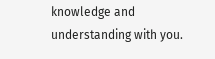knowledge and understanding with you.